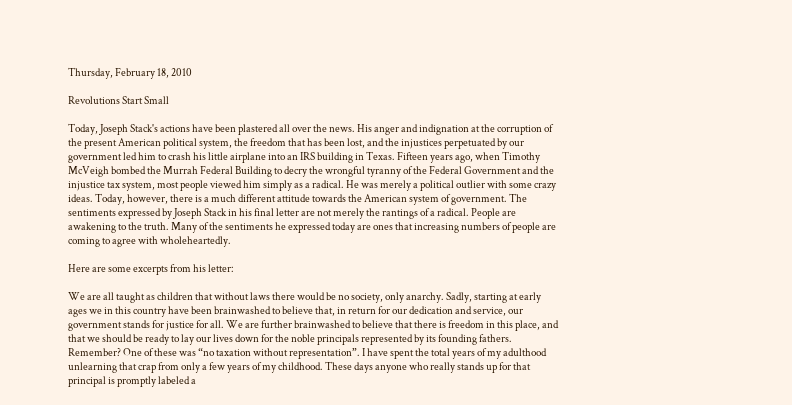Thursday, February 18, 2010

Revolutions Start Small

Today, Joseph Stack's actions have been plastered all over the news. His anger and indignation at the corruption of the present American political system, the freedom that has been lost, and the injustices perpetuated by our government led him to crash his little airplane into an IRS building in Texas. Fifteen years ago, when Timothy McVeigh bombed the Murrah Federal Building to decry the wrongful tyranny of the Federal Government and the injustice tax system, most people viewed him simply as a radical. He was merely a political outlier with some crazy ideas. Today, however, there is a much different attitude towards the American system of government. The sentiments expressed by Joseph Stack in his final letter are not merely the rantings of a radical. People are awakening to the truth. Many of the sentiments he expressed today are ones that increasing numbers of people are coming to agree with wholeheartedly.

Here are some excerpts from his letter:

We are all taught as children that without laws there would be no society, only anarchy. Sadly, starting at early ages we in this country have been brainwashed to believe that, in return for our dedication and service, our government stands for justice for all. We are further brainwashed to believe that there is freedom in this place, and that we should be ready to lay our lives down for the noble principals represented by its founding fathers. Remember? One of these was “no taxation without representation”. I have spent the total years of my adulthood unlearning that crap from only a few years of my childhood. These days anyone who really stands up for that principal is promptly labeled a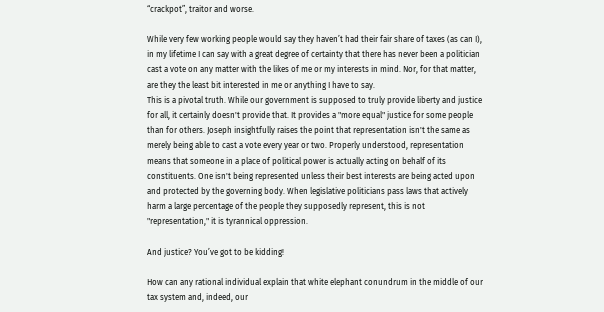“crackpot”, traitor and worse.

While very few working people would say they haven’t had their fair share of taxes (as can I), in my lifetime I can say with a great degree of certainty that there has never been a politician cast a vote on any matter with the likes of me or my interests in mind. Nor, for that matter, are they the least bit interested in me or anything I have to say.
This is a pivotal truth. While our government is supposed to truly provide liberty and justice for all, it certainly doesn't provide that. It provides a "more equal" justice for some people than for others. Joseph insightfully raises the point that representation isn't the same as merely being able to cast a vote every year or two. Properly understood, representation means that someone in a place of political power is actually acting on behalf of its constituents. One isn't being represented unless their best interests are being acted upon and protected by the governing body. When legislative politicians pass laws that actively harm a large percentage of the people they supposedly represent, this is not "representation," it is tyrannical oppression.

And justice? You’ve got to be kidding!

How can any rational individual explain that white elephant conundrum in the middle of our tax system and, indeed, our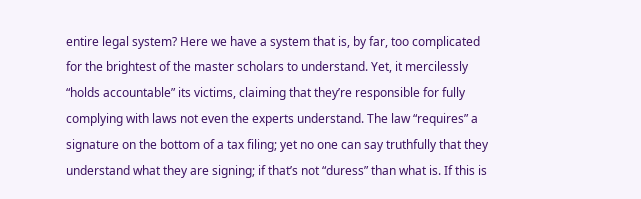entire legal system? Here we have a system that is, by far, too complicated for the brightest of the master scholars to understand. Yet, it mercilessly “holds accountable” its victims, claiming that they’re responsible for fully complying with laws not even the experts understand. The law “requires” a signature on the bottom of a tax filing; yet no one can say truthfully that they understand what they are signing; if that’s not “duress” than what is. If this is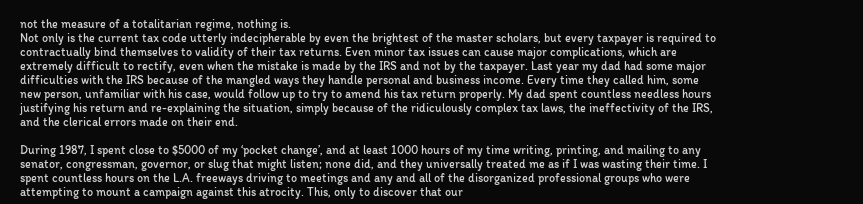not the measure of a totalitarian regime, nothing is.
Not only is the current tax code utterly indecipherable by even the brightest of the master scholars, but every taxpayer is required to contractually bind themselves to validity of their tax returns. Even minor tax issues can cause major complications, which are extremely difficult to rectify, even when the mistake is made by the IRS and not by the taxpayer. Last year my dad had some major difficulties with the IRS because of the mangled ways they handle personal and business income. Every time they called him, some new person, unfamiliar with his case, would follow up to try to amend his tax return properly. My dad spent countless needless hours justifying his return and re-explaining the situation, simply because of the ridiculously complex tax laws, the ineffectivity of the IRS, and the clerical errors made on their end.

During 1987, I spent close to $5000 of my ‘pocket change’, and at least 1000 hours of my time writing, printing, and mailing to any senator, congressman, governor, or slug that might listen; none did, and they universally treated me as if I was wasting their time. I spent countless hours on the L.A. freeways driving to meetings and any and all of the disorganized professional groups who were attempting to mount a campaign against this atrocity. This, only to discover that our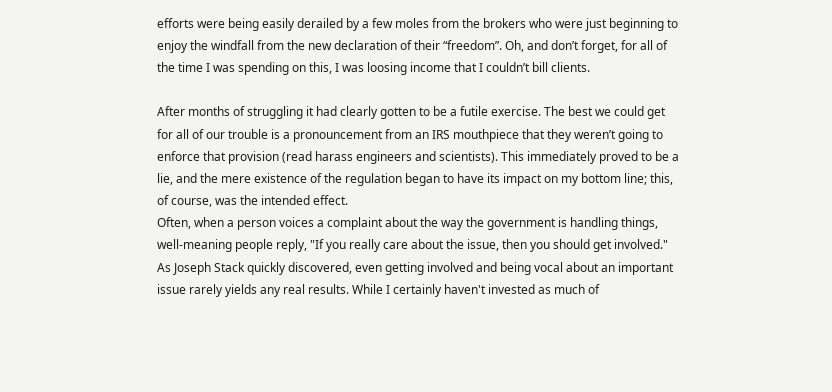efforts were being easily derailed by a few moles from the brokers who were just beginning to enjoy the windfall from the new declaration of their “freedom”. Oh, and don’t forget, for all of the time I was spending on this, I was loosing income that I couldn’t bill clients.

After months of struggling it had clearly gotten to be a futile exercise. The best we could get for all of our trouble is a pronouncement from an IRS mouthpiece that they weren’t going to enforce that provision (read harass engineers and scientists). This immediately proved to be a lie, and the mere existence of the regulation began to have its impact on my bottom line; this, of course, was the intended effect.
Often, when a person voices a complaint about the way the government is handling things, well-meaning people reply, "If you really care about the issue, then you should get involved." As Joseph Stack quickly discovered, even getting involved and being vocal about an important issue rarely yields any real results. While I certainly haven't invested as much of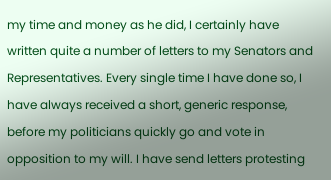my time and money as he did, I certainly have written quite a number of letters to my Senators and Representatives. Every single time I have done so, I have always received a short, generic response, before my politicians quickly go and vote in opposition to my will. I have send letters protesting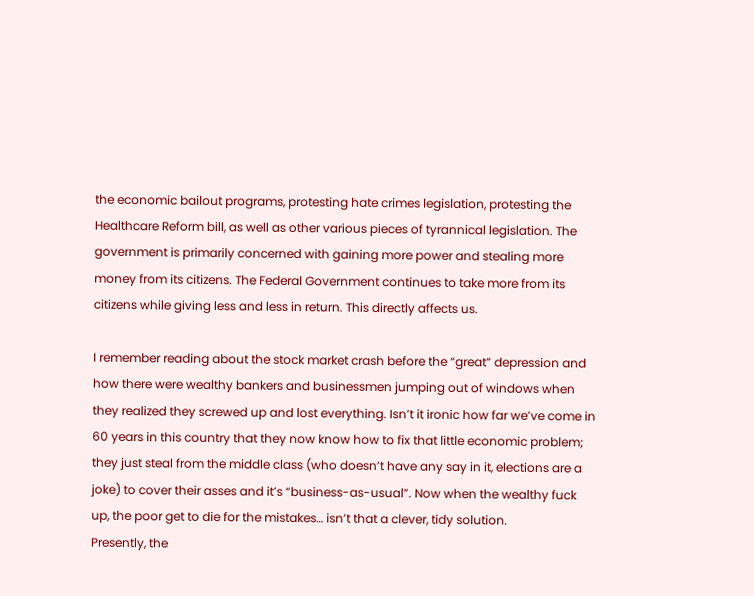the economic bailout programs, protesting hate crimes legislation, protesting the Healthcare Reform bill, as well as other various pieces of tyrannical legislation. The government is primarily concerned with gaining more power and stealing more money from its citizens. The Federal Government continues to take more from its citizens while giving less and less in return. This directly affects us.

I remember reading about the stock market crash before the “great” depression and how there were wealthy bankers and businessmen jumping out of windows when they realized they screwed up and lost everything. Isn’t it ironic how far we’ve come in 60 years in this country that they now know how to fix that little economic problem; they just steal from the middle class (who doesn’t have any say in it, elections are a joke) to cover their asses and it’s “business-as-usual”. Now when the wealthy fuck up, the poor get to die for the mistakes… isn’t that a clever, tidy solution.
Presently, the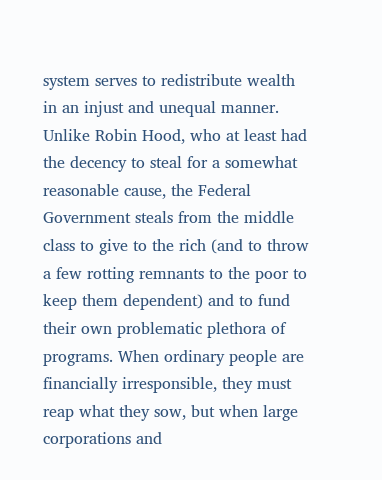system serves to redistribute wealth in an injust and unequal manner. Unlike Robin Hood, who at least had the decency to steal for a somewhat reasonable cause, the Federal Government steals from the middle class to give to the rich (and to throw a few rotting remnants to the poor to keep them dependent) and to fund their own problematic plethora of programs. When ordinary people are financially irresponsible, they must reap what they sow, but when large corporations and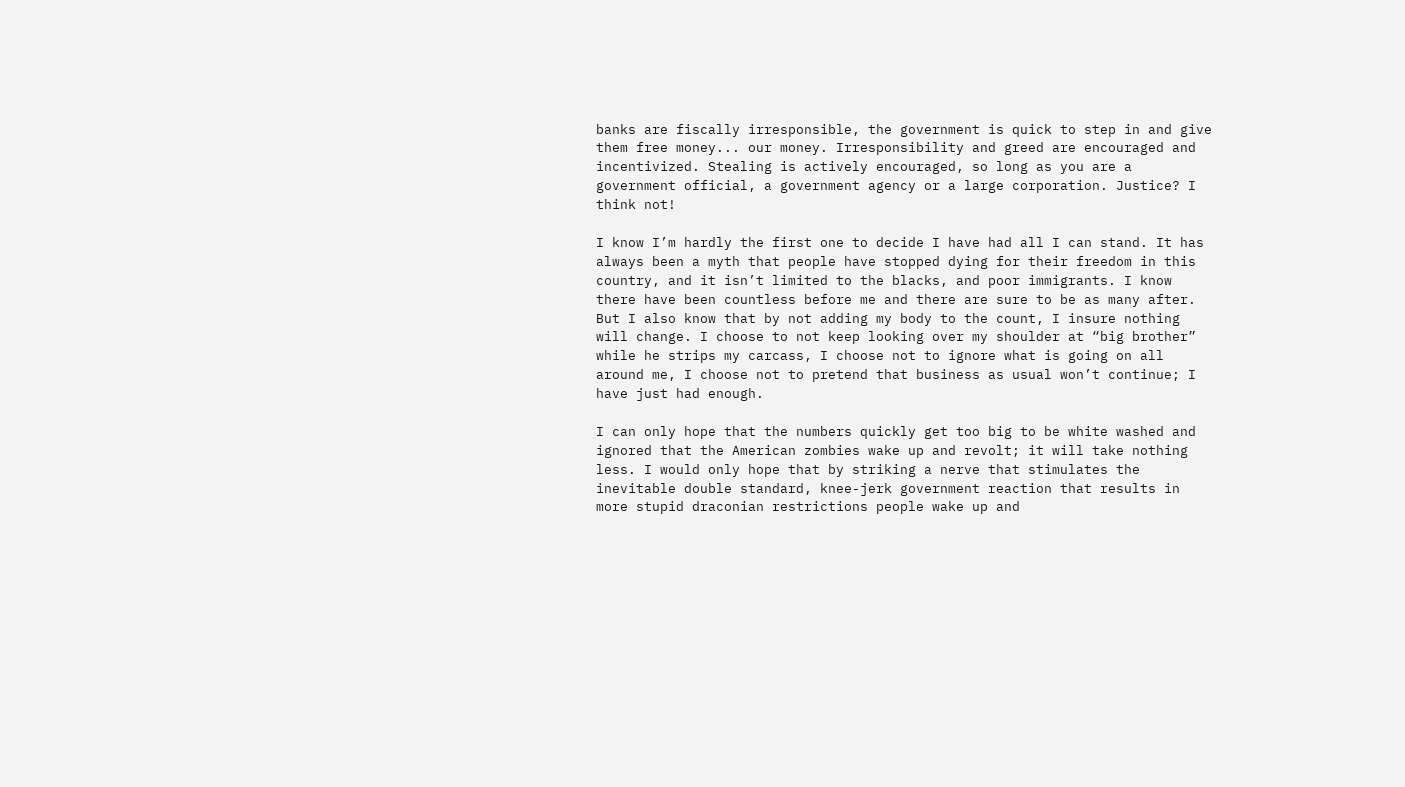banks are fiscally irresponsible, the government is quick to step in and give them free money... our money. Irresponsibility and greed are encouraged and incentivized. Stealing is actively encouraged, so long as you are a government official, a government agency or a large corporation. Justice? I think not!

I know I’m hardly the first one to decide I have had all I can stand. It has always been a myth that people have stopped dying for their freedom in this country, and it isn’t limited to the blacks, and poor immigrants. I know there have been countless before me and there are sure to be as many after. But I also know that by not adding my body to the count, I insure nothing will change. I choose to not keep looking over my shoulder at “big brother” while he strips my carcass, I choose not to ignore what is going on all around me, I choose not to pretend that business as usual won’t continue; I have just had enough.

I can only hope that the numbers quickly get too big to be white washed and ignored that the American zombies wake up and revolt; it will take nothing less. I would only hope that by striking a nerve that stimulates the inevitable double standard, knee-jerk government reaction that results in more stupid draconian restrictions people wake up and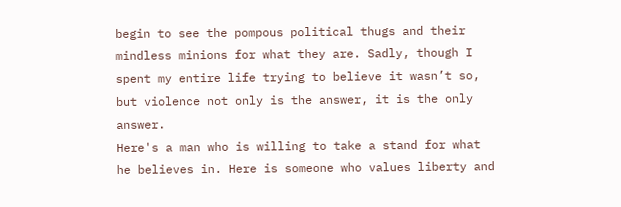begin to see the pompous political thugs and their mindless minions for what they are. Sadly, though I spent my entire life trying to believe it wasn’t so, but violence not only is the answer, it is the only answer.
Here's a man who is willing to take a stand for what he believes in. Here is someone who values liberty and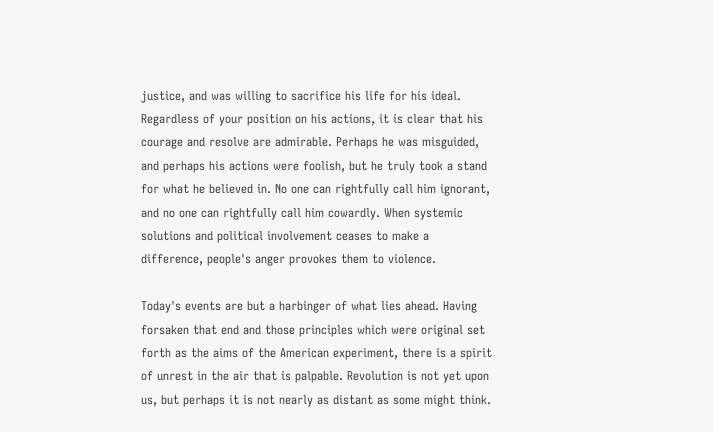justice, and was willing to sacrifice his life for his ideal. Regardless of your position on his actions, it is clear that his courage and resolve are admirable. Perhaps he was misguided, and perhaps his actions were foolish, but he truly took a stand for what he believed in. No one can rightfully call him ignorant, and no one can rightfully call him cowardly. When systemic solutions and political involvement ceases to make a difference, people's anger provokes them to violence.

Today's events are but a harbinger of what lies ahead. Having forsaken that end and those principles which were original set forth as the aims of the American experiment, there is a spirit of unrest in the air that is palpable. Revolution is not yet upon us, but perhaps it is not nearly as distant as some might think.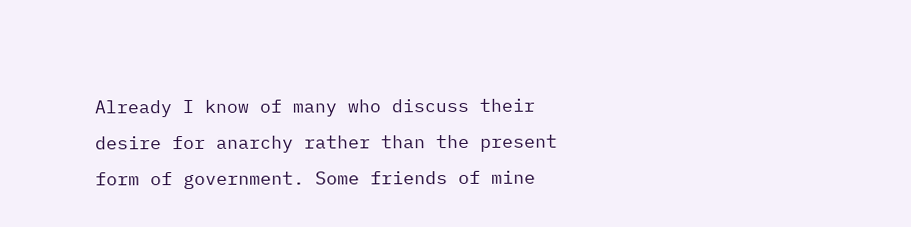Already I know of many who discuss their desire for anarchy rather than the present form of government. Some friends of mine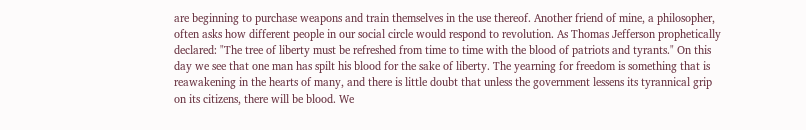are beginning to purchase weapons and train themselves in the use thereof. Another friend of mine, a philosopher, often asks how different people in our social circle would respond to revolution. As Thomas Jefferson prophetically declared: "The tree of liberty must be refreshed from time to time with the blood of patriots and tyrants." On this day we see that one man has spilt his blood for the sake of liberty. The yearning for freedom is something that is reawakening in the hearts of many, and there is little doubt that unless the government lessens its tyrannical grip on its citizens, there will be blood. We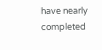have nearly completed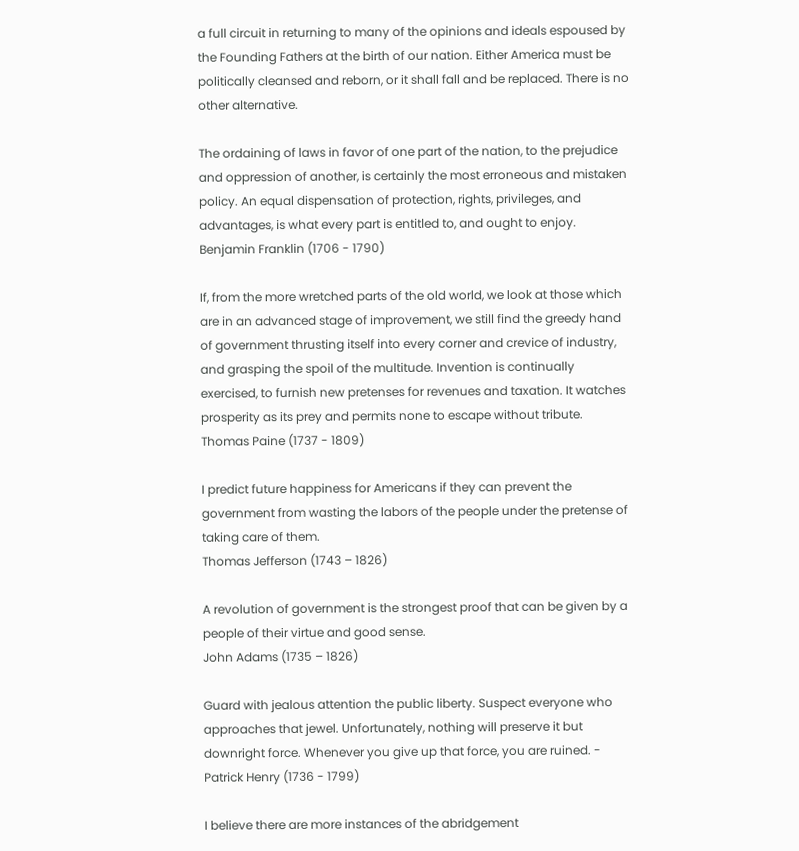a full circuit in returning to many of the opinions and ideals espoused by the Founding Fathers at the birth of our nation. Either America must be politically cleansed and reborn, or it shall fall and be replaced. There is no other alternative.

The ordaining of laws in favor of one part of the nation, to the prejudice and oppression of another, is certainly the most erroneous and mistaken policy. An equal dispensation of protection, rights, privileges, and advantages, is what every part is entitled to, and ought to enjoy.
Benjamin Franklin (1706 - 1790)

If, from the more wretched parts of the old world, we look at those which are in an advanced stage of improvement, we still find the greedy hand of government thrusting itself into every corner and crevice of industry, and grasping the spoil of the multitude. Invention is continually exercised, to furnish new pretenses for revenues and taxation. It watches prosperity as its prey and permits none to escape without tribute.
Thomas Paine (1737 - 1809)

I predict future happiness for Americans if they can prevent the government from wasting the labors of the people under the pretense of taking care of them.
Thomas Jefferson (1743 – 1826)

A revolution of government is the strongest proof that can be given by a people of their virtue and good sense.
John Adams (1735 – 1826)

Guard with jealous attention the public liberty. Suspect everyone who approaches that jewel. Unfortunately, nothing will preserve it but downright force. Whenever you give up that force, you are ruined. - Patrick Henry (1736 - 1799)

I believe there are more instances of the abridgement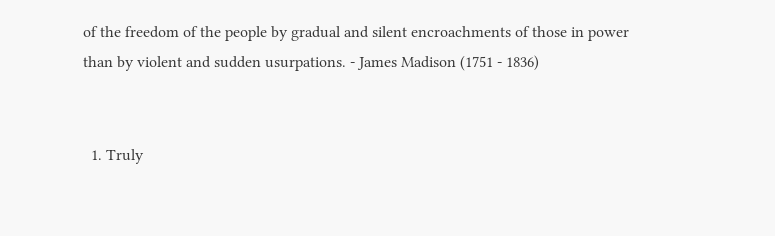of the freedom of the people by gradual and silent encroachments of those in power than by violent and sudden usurpations. - James Madison (1751 - 1836)


  1. Truly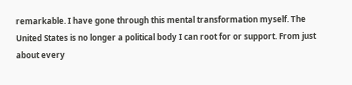remarkable. I have gone through this mental transformation myself. The United States is no longer a political body I can root for or support. From just about every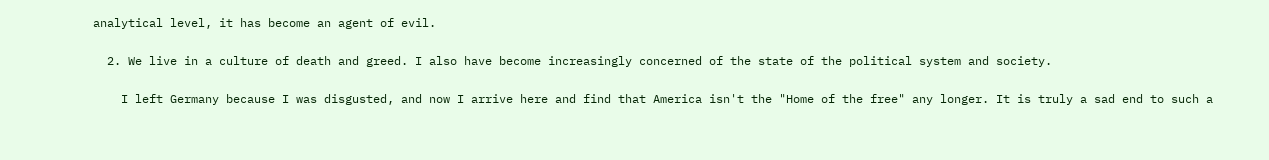analytical level, it has become an agent of evil.

  2. We live in a culture of death and greed. I also have become increasingly concerned of the state of the political system and society.

    I left Germany because I was disgusted, and now I arrive here and find that America isn't the "Home of the free" any longer. It is truly a sad end to such a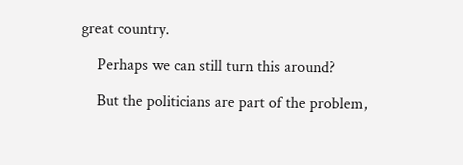great country.

    Perhaps we can still turn this around?

    But the politicians are part of the problem,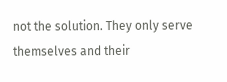not the solution. They only serve themselves and their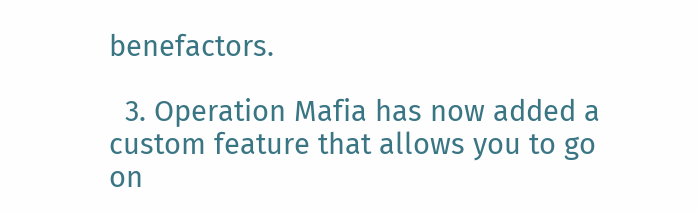benefactors.

  3. Operation Mafia has now added a custom feature that allows you to go on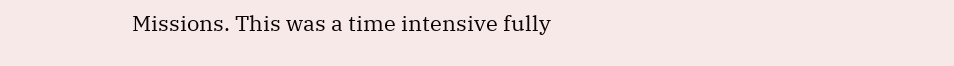Missions. This was a time intensive fully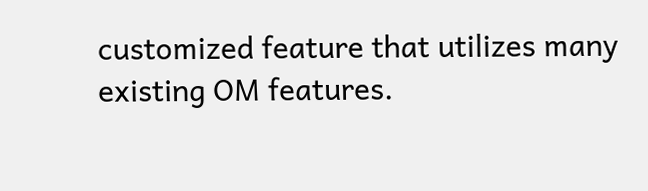customized feature that utilizes many existing OM features.